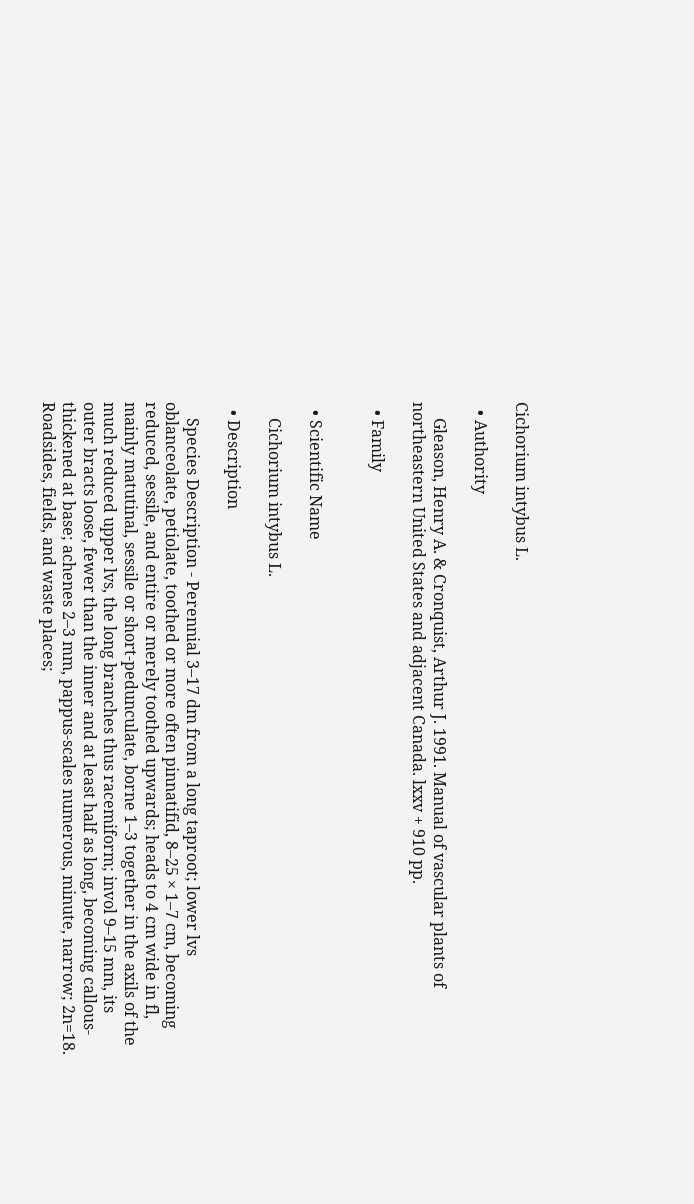Cichorium intybus L.

  • Authority

    Gleason, Henry A. & Cronquist, Arthur J. 1991. Manual of vascular plants of northeastern United States and adjacent Canada. lxxv + 910 pp.

  • Family


  • Scientific Name

    Cichorium intybus L.

  • Description

    Species Description - Perennial 3–17 dm from a long taproot; lower lvs oblanceolate, petiolate, toothed or more often pinnatifid, 8–25 × 1–7 cm, becoming reduced, sessile, and entire or merely toothed upwards; heads to 4 cm wide in fl, mainly matutinal, sessile or short-pedunculate, borne 1–3 together in the axils of the much reduced upper lvs, the long branches thus racemiform; invol 9–15 mm, its outer bracts loose, fewer than the inner and at least half as long, becoming callous-thickened at base; achenes 2–3 mm, pappus-scales numerous, minute, narrow; 2n=18. Roadsides, fields, and waste places;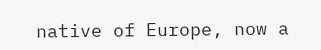native of Europe, now a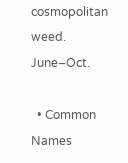cosmopolitan weed. June–Oct.

  • Common Names